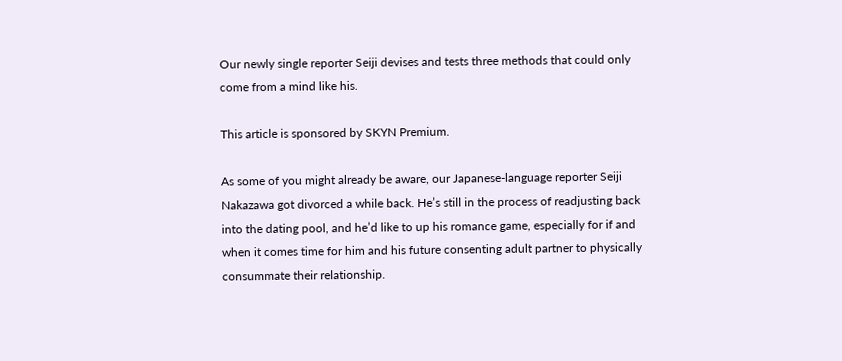Our newly single reporter Seiji devises and tests three methods that could only come from a mind like his.

This article is sponsored by SKYN Premium.

As some of you might already be aware, our Japanese-language reporter Seiji Nakazawa got divorced a while back. He’s still in the process of readjusting back into the dating pool, and he’d like to up his romance game, especially for if and when it comes time for him and his future consenting adult partner to physically consummate their relationship.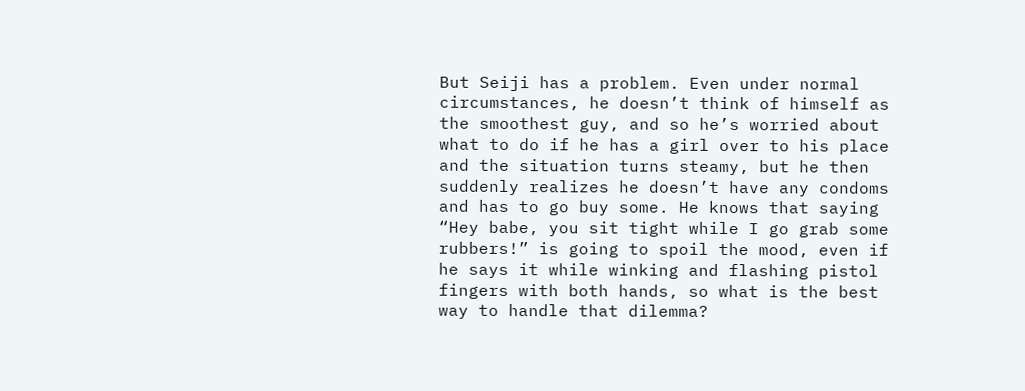But Seiji has a problem. Even under normal circumstances, he doesn’t think of himself as the smoothest guy, and so he’s worried about what to do if he has a girl over to his place and the situation turns steamy, but he then suddenly realizes he doesn’t have any condoms and has to go buy some. He knows that saying “Hey babe, you sit tight while I go grab some rubbers!” is going to spoil the mood, even if he says it while winking and flashing pistol fingers with both hands, so what is the best way to handle that dilemma?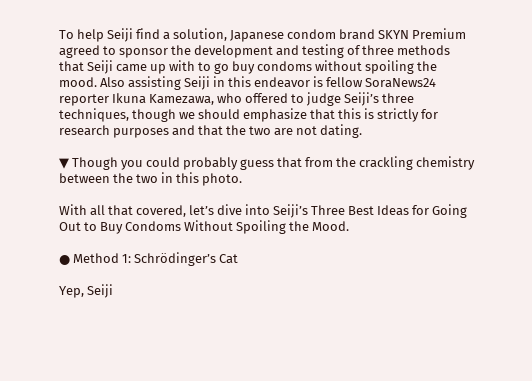To help Seiji find a solution, Japanese condom brand SKYN Premium agreed to sponsor the development and testing of three methods that Seiji came up with to go buy condoms without spoiling the mood. Also assisting Seiji in this endeavor is fellow SoraNews24 reporter Ikuna Kamezawa, who offered to judge Seiji’s three techniques, though we should emphasize that this is strictly for research purposes and that the two are not dating.

▼ Though you could probably guess that from the crackling chemistry between the two in this photo.

With all that covered, let’s dive into Seiji’s Three Best Ideas for Going Out to Buy Condoms Without Spoiling the Mood.

● Method 1: Schrödinger’s Cat

Yep, Seiji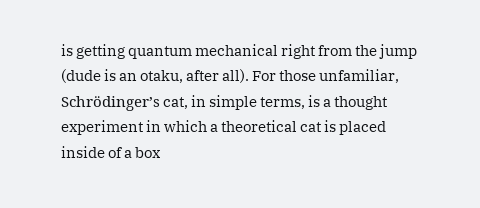is getting quantum mechanical right from the jump (dude is an otaku, after all). For those unfamiliar, Schrödinger’s cat, in simple terms, is a thought experiment in which a theoretical cat is placed inside of a box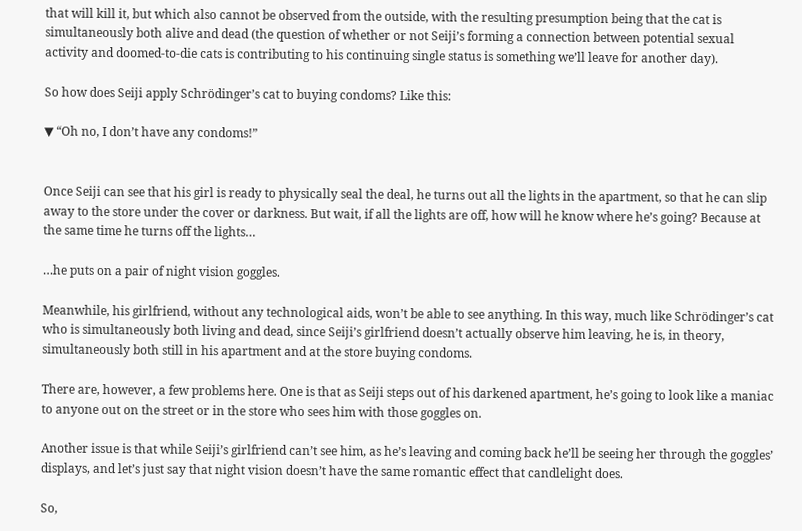that will kill it, but which also cannot be observed from the outside, with the resulting presumption being that the cat is simultaneously both alive and dead (the question of whether or not Seiji’s forming a connection between potential sexual activity and doomed-to-die cats is contributing to his continuing single status is something we’ll leave for another day).

So how does Seiji apply Schrödinger’s cat to buying condoms? Like this:

▼ “Oh no, I don’t have any condoms!”


Once Seiji can see that his girl is ready to physically seal the deal, he turns out all the lights in the apartment, so that he can slip away to the store under the cover or darkness. But wait, if all the lights are off, how will he know where he’s going? Because at the same time he turns off the lights…

…he puts on a pair of night vision goggles.

Meanwhile, his girlfriend, without any technological aids, won’t be able to see anything. In this way, much like Schrödinger’s cat who is simultaneously both living and dead, since Seiji’s girlfriend doesn’t actually observe him leaving, he is, in theory, simultaneously both still in his apartment and at the store buying condoms.

There are, however, a few problems here. One is that as Seiji steps out of his darkened apartment, he’s going to look like a maniac to anyone out on the street or in the store who sees him with those goggles on.

Another issue is that while Seiji’s girlfriend can’t see him, as he’s leaving and coming back he’ll be seeing her through the goggles’ displays, and let’s just say that night vision doesn’t have the same romantic effect that candlelight does.

So,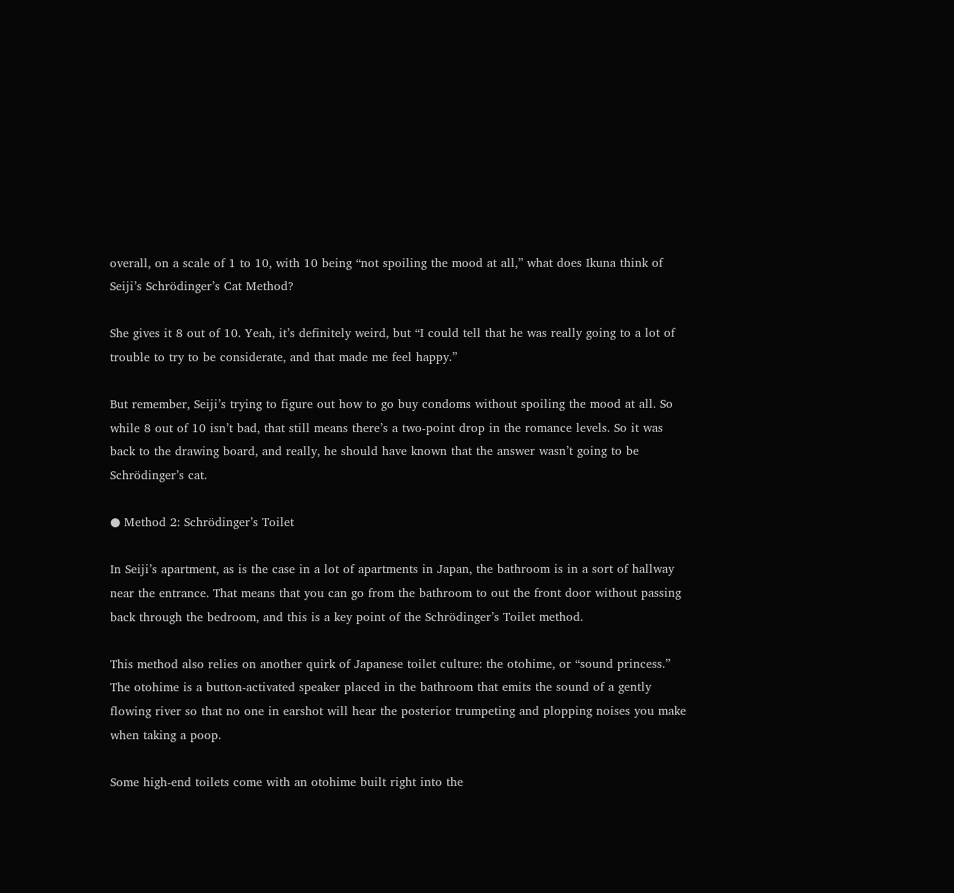overall, on a scale of 1 to 10, with 10 being “not spoiling the mood at all,” what does Ikuna think of Seiji’s Schrödinger’s Cat Method?

She gives it 8 out of 10. Yeah, it’s definitely weird, but “I could tell that he was really going to a lot of trouble to try to be considerate, and that made me feel happy.”

But remember, Seiji’s trying to figure out how to go buy condoms without spoiling the mood at all. So while 8 out of 10 isn’t bad, that still means there’s a two-point drop in the romance levels. So it was back to the drawing board, and really, he should have known that the answer wasn’t going to be Schrödinger’s cat.

● Method 2: Schrödinger’s Toilet

In Seiji’s apartment, as is the case in a lot of apartments in Japan, the bathroom is in a sort of hallway near the entrance. That means that you can go from the bathroom to out the front door without passing back through the bedroom, and this is a key point of the Schrödinger’s Toilet method.

This method also relies on another quirk of Japanese toilet culture: the otohime, or “sound princess.” The otohime is a button-activated speaker placed in the bathroom that emits the sound of a gently flowing river so that no one in earshot will hear the posterior trumpeting and plopping noises you make when taking a poop.

Some high-end toilets come with an otohime built right into the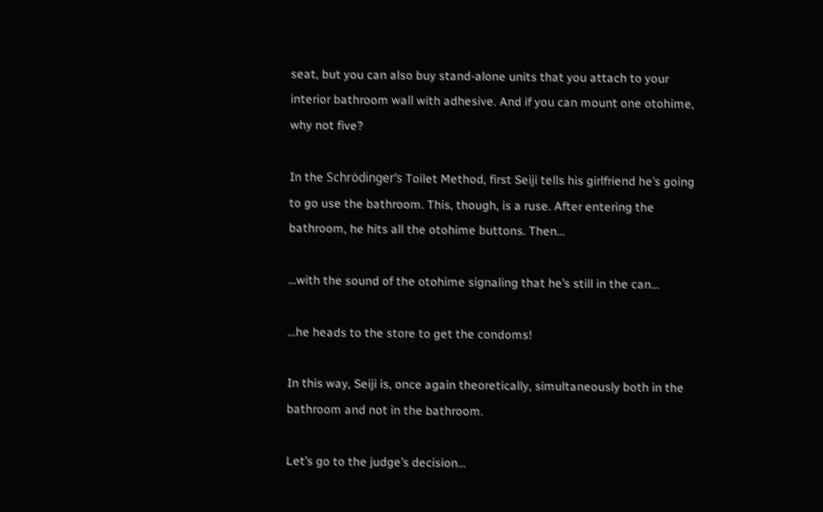seat, but you can also buy stand-alone units that you attach to your interior bathroom wall with adhesive. And if you can mount one otohime, why not five?

In the Schrödinger’s Toilet Method, first Seiji tells his girlfriend he’s going to go use the bathroom. This, though, is a ruse. After entering the bathroom, he hits all the otohime buttons. Then…

…with the sound of the otohime signaling that he’s still in the can…

…he heads to the store to get the condoms!

In this way, Seiji is, once again theoretically, simultaneously both in the bathroom and not in the bathroom.

Let’s go to the judge’s decision…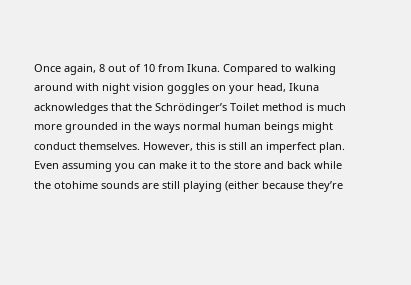Once again, 8 out of 10 from Ikuna. Compared to walking around with night vision goggles on your head, Ikuna acknowledges that the Schrödinger’s Toilet method is much more grounded in the ways normal human beings might conduct themselves. However, this is still an imperfect plan. Even assuming you can make it to the store and back while the otohime sounds are still playing (either because they’re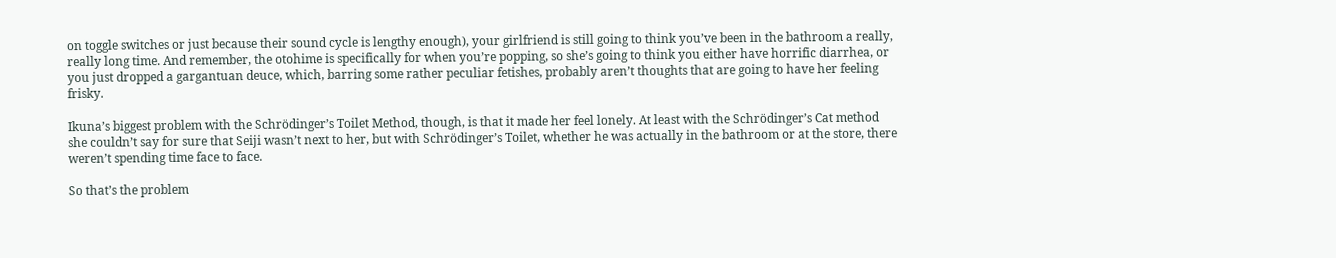on toggle switches or just because their sound cycle is lengthy enough), your girlfriend is still going to think you’ve been in the bathroom a really, really long time. And remember, the otohime is specifically for when you’re popping, so she’s going to think you either have horrific diarrhea, or you just dropped a gargantuan deuce, which, barring some rather peculiar fetishes, probably aren’t thoughts that are going to have her feeling frisky.

Ikuna’s biggest problem with the Schrödinger’s Toilet Method, though, is that it made her feel lonely. At least with the Schrödinger’s Cat method she couldn’t say for sure that Seiji wasn’t next to her, but with Schrödinger’s Toilet, whether he was actually in the bathroom or at the store, there weren’t spending time face to face.

So that’s the problem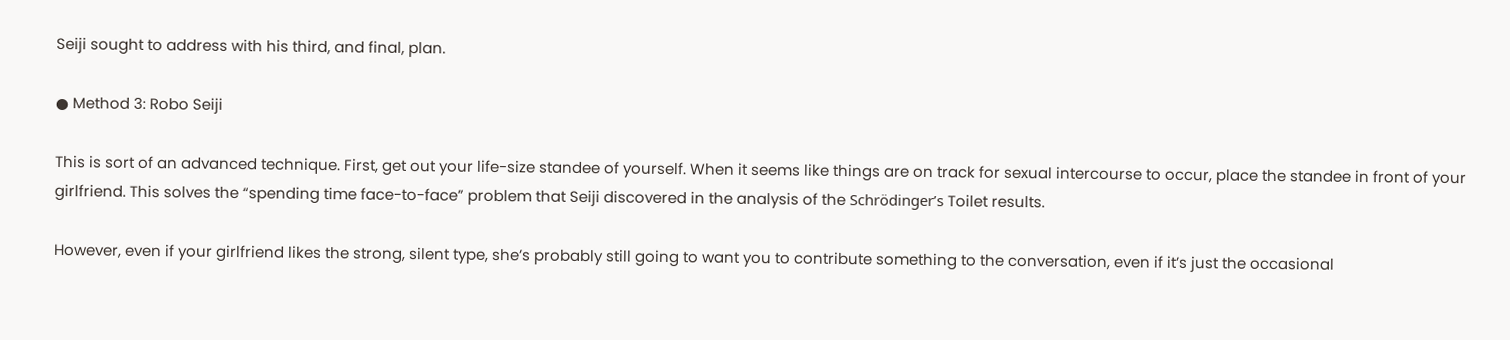Seiji sought to address with his third, and final, plan.

● Method 3: Robo Seiji

This is sort of an advanced technique. First, get out your life-size standee of yourself. When it seems like things are on track for sexual intercourse to occur, place the standee in front of your girlfriend. This solves the “spending time face-to-face” problem that Seiji discovered in the analysis of the Schrödinger’s Toilet results.

However, even if your girlfriend likes the strong, silent type, she’s probably still going to want you to contribute something to the conversation, even if it’s just the occasional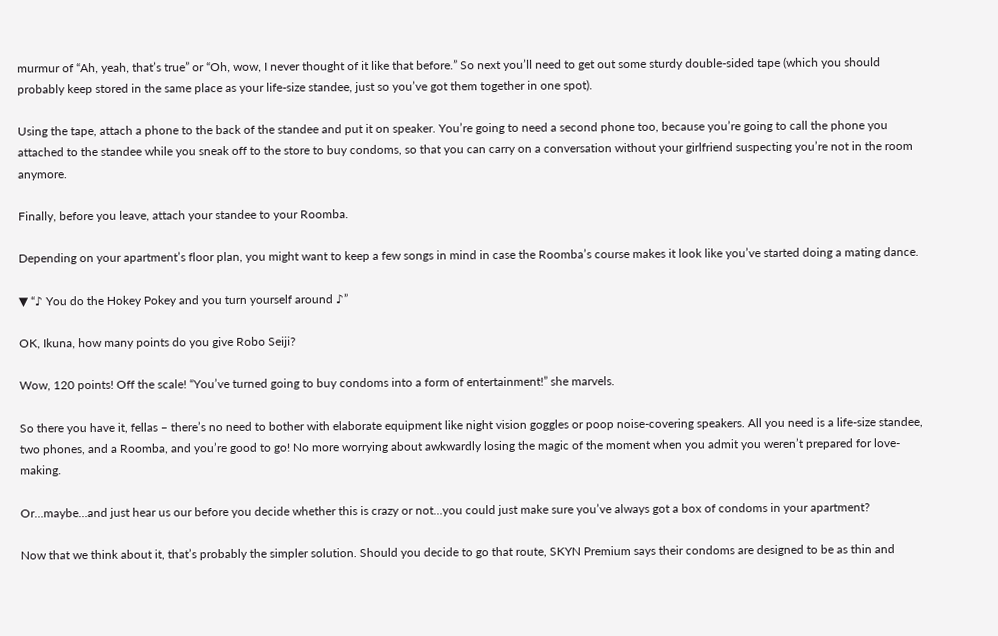murmur of “Ah, yeah, that’s true” or “Oh, wow, I never thought of it like that before.” So next you’ll need to get out some sturdy double-sided tape (which you should probably keep stored in the same place as your life-size standee, just so you’ve got them together in one spot).

Using the tape, attach a phone to the back of the standee and put it on speaker. You’re going to need a second phone too, because you’re going to call the phone you attached to the standee while you sneak off to the store to buy condoms, so that you can carry on a conversation without your girlfriend suspecting you’re not in the room anymore.

Finally, before you leave, attach your standee to your Roomba.

Depending on your apartment’s floor plan, you might want to keep a few songs in mind in case the Roomba’s course makes it look like you’ve started doing a mating dance.

▼ “♪ You do the Hokey Pokey and you turn yourself around ♪”

OK, Ikuna, how many points do you give Robo Seiji?

Wow, 120 points! Off the scale! “You’ve turned going to buy condoms into a form of entertainment!” she marvels.

So there you have it, fellas – there’s no need to bother with elaborate equipment like night vision goggles or poop noise-covering speakers. All you need is a life-size standee, two phones, and a Roomba, and you’re good to go! No more worrying about awkwardly losing the magic of the moment when you admit you weren’t prepared for love-making.

Or…maybe…and just hear us our before you decide whether this is crazy or not…you could just make sure you’ve always got a box of condoms in your apartment?

Now that we think about it, that’s probably the simpler solution. Should you decide to go that route, SKYN Premium says their condoms are designed to be as thin and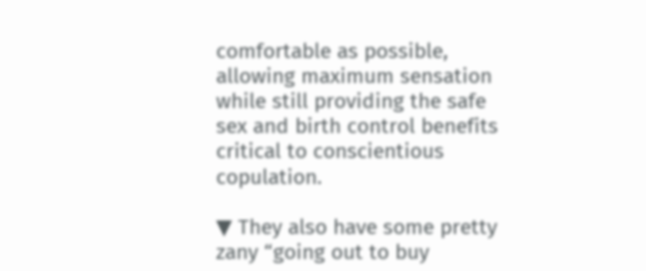comfortable as possible, allowing maximum sensation while still providing the safe sex and birth control benefits critical to conscientious copulation.

▼ They also have some pretty zany “going out to buy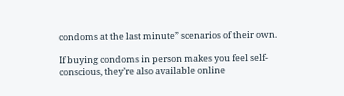condoms at the last minute” scenarios of their own.

If buying condoms in person makes you feel self-conscious, they’re also available online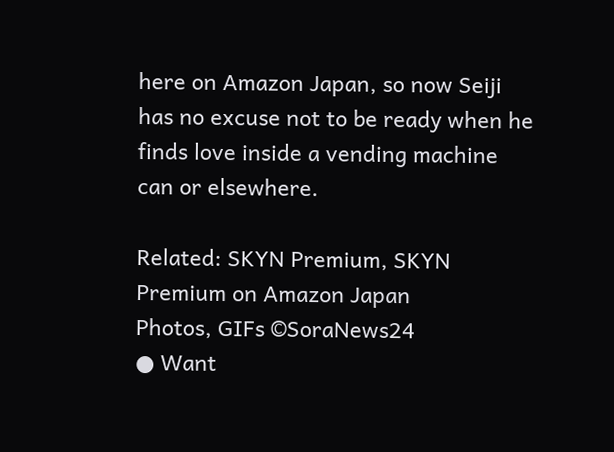here on Amazon Japan, so now Seiji has no excuse not to be ready when he finds love inside a vending machine can or elsewhere.

Related: SKYN Premium, SKYN Premium on Amazon Japan
Photos, GIFs ©SoraNews24
● Want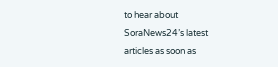to hear about SoraNews24’s latest articles as soon as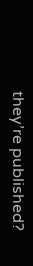they’re published?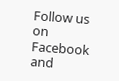Follow us on Facebook and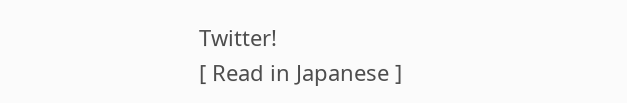Twitter!
[ Read in Japanese ]